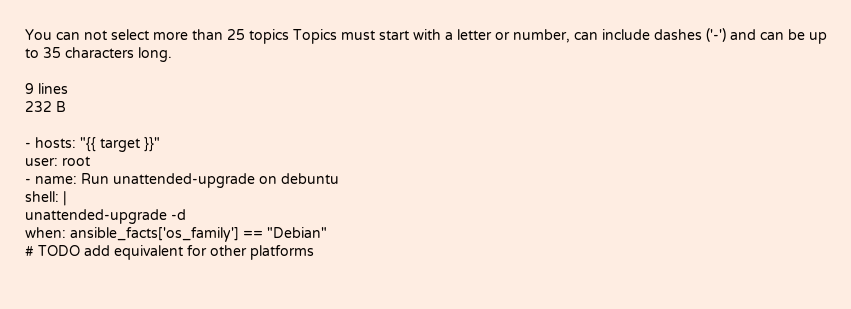You can not select more than 25 topics Topics must start with a letter or number, can include dashes ('-') and can be up to 35 characters long.

9 lines
232 B

- hosts: "{{ target }}"
user: root
- name: Run unattended-upgrade on debuntu
shell: |
unattended-upgrade -d
when: ansible_facts['os_family'] == "Debian"
# TODO add equivalent for other platforms